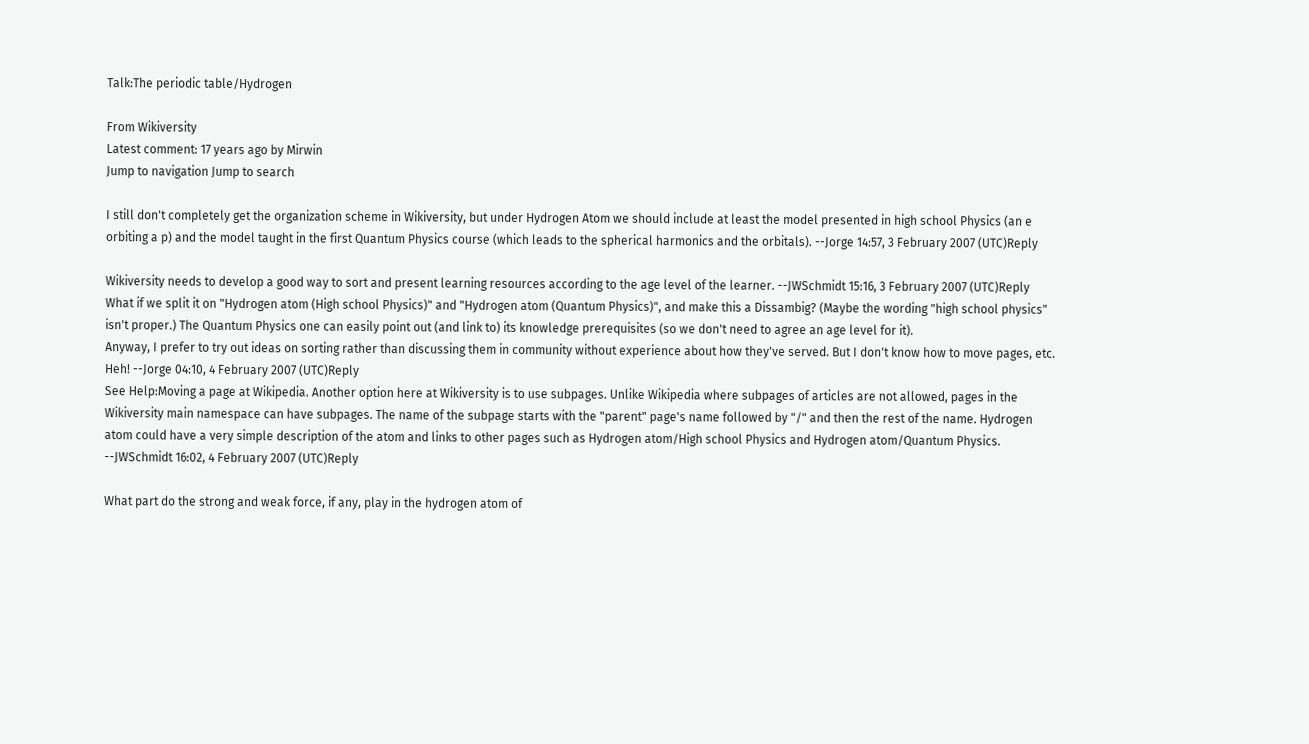Talk:The periodic table/Hydrogen

From Wikiversity
Latest comment: 17 years ago by Mirwin
Jump to navigation Jump to search

I still don't completely get the organization scheme in Wikiversity, but under Hydrogen Atom we should include at least the model presented in high school Physics (an e orbiting a p) and the model taught in the first Quantum Physics course (which leads to the spherical harmonics and the orbitals). --Jorge 14:57, 3 February 2007 (UTC)Reply

Wikiversity needs to develop a good way to sort and present learning resources according to the age level of the learner. --JWSchmidt 15:16, 3 February 2007 (UTC)Reply
What if we split it on "Hydrogen atom (High school Physics)" and "Hydrogen atom (Quantum Physics)", and make this a Dissambig? (Maybe the wording "high school physics" isn't proper.) The Quantum Physics one can easily point out (and link to) its knowledge prerequisites (so we don't need to agree an age level for it).
Anyway, I prefer to try out ideas on sorting rather than discussing them in community without experience about how they've served. But I don't know how to move pages, etc. Heh! --Jorge 04:10, 4 February 2007 (UTC)Reply
See Help:Moving a page at Wikipedia. Another option here at Wikiversity is to use subpages. Unlike Wikipedia where subpages of articles are not allowed, pages in the Wikiversity main namespace can have subpages. The name of the subpage starts with the "parent" page's name followed by "/" and then the rest of the name. Hydrogen atom could have a very simple description of the atom and links to other pages such as Hydrogen atom/High school Physics and Hydrogen atom/Quantum Physics. --JWSchmidt 16:02, 4 February 2007 (UTC)Reply

What part do the strong and weak force, if any, play in the hydrogen atom of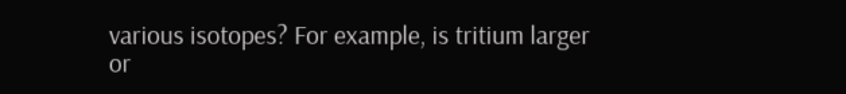various isotopes? For example, is tritium larger or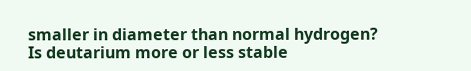smaller in diameter than normal hydrogen? Is deutarium more or less stable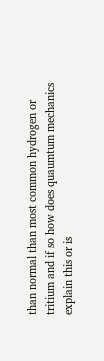than normal than most common hydrogen or tritium and if so how does quaumtum mechanics explain this or is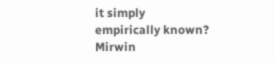it simply empirically known? Mirwin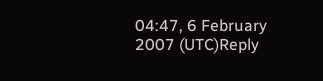04:47, 6 February 2007 (UTC)Reply